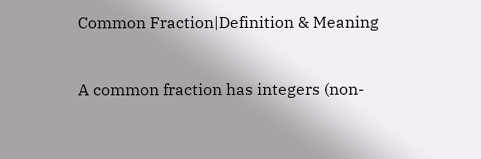Common Fraction|Definition & Meaning


A common fraction has integers (non-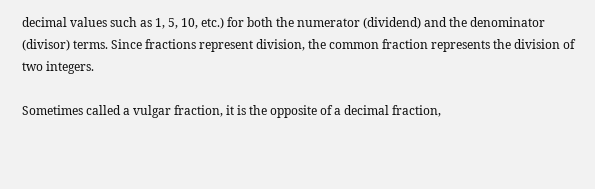decimal values such as 1, 5, 10, etc.) for both the numerator (dividend) and the denominator (divisor) terms. Since fractions represent division, the common fraction represents the division of two integers.

Sometimes called a vulgar fraction, it is the opposite of a decimal fraction,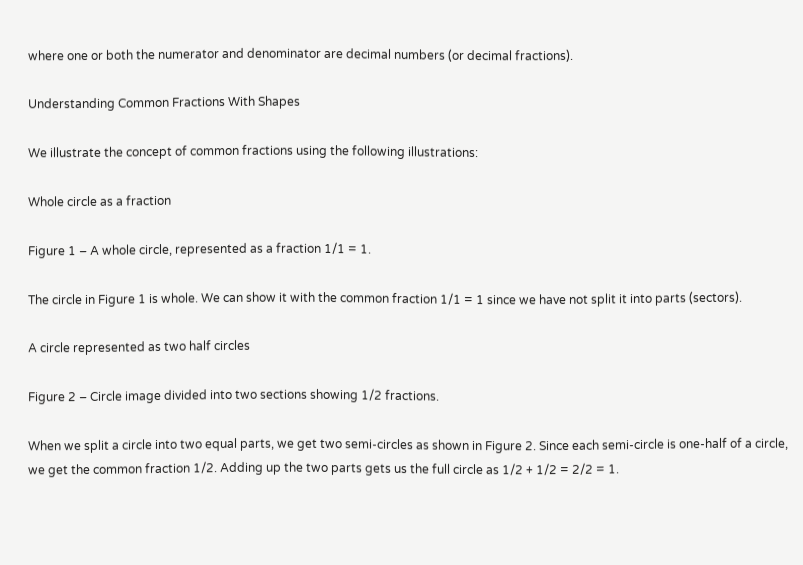where one or both the numerator and denominator are decimal numbers (or decimal fractions).

Understanding Common Fractions With Shapes

We illustrate the concept of common fractions using the following illustrations:

Whole circle as a fraction

Figure 1 – A whole circle, represented as a fraction 1/1 = 1.

The circle in Figure 1 is whole. We can show it with the common fraction 1/1 = 1 since we have not split it into parts (sectors).

A circle represented as two half circles

Figure 2 – Circle image divided into two sections showing 1/2 fractions.

When we split a circle into two equal parts, we get two semi-circles as shown in Figure 2. Since each semi-circle is one-half of a circle, we get the common fraction 1/2. Adding up the two parts gets us the full circle as 1/2 + 1/2 = 2/2 = 1.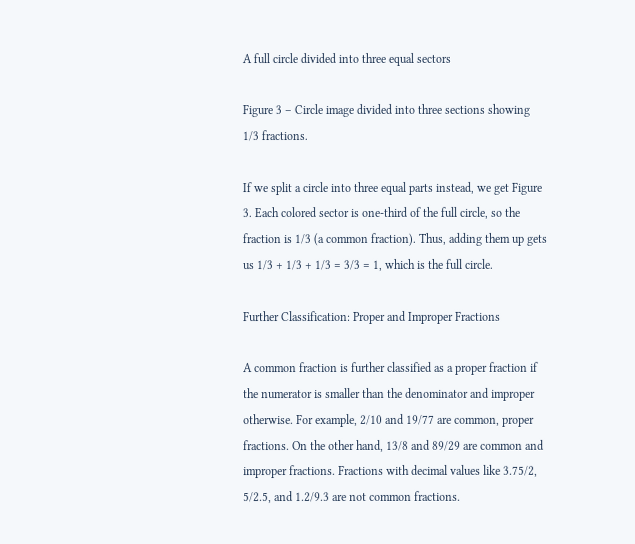A full circle divided into three equal sectors

Figure 3 – Circle image divided into three sections showing 1/3 fractions.

If we split a circle into three equal parts instead, we get Figure 3. Each colored sector is one-third of the full circle, so the fraction is 1/3 (a common fraction). Thus, adding them up gets us 1/3 + 1/3 + 1/3 = 3/3 = 1, which is the full circle.

Further Classification: Proper and Improper Fractions

A common fraction is further classified as a proper fraction if the numerator is smaller than the denominator and improper otherwise. For example, 2/10 and 19/77 are common, proper fractions. On the other hand, 13/8 and 89/29 are common and improper fractions. Fractions with decimal values like 3.75/2, 5/2.5, and 1.2/9.3 are not common fractions.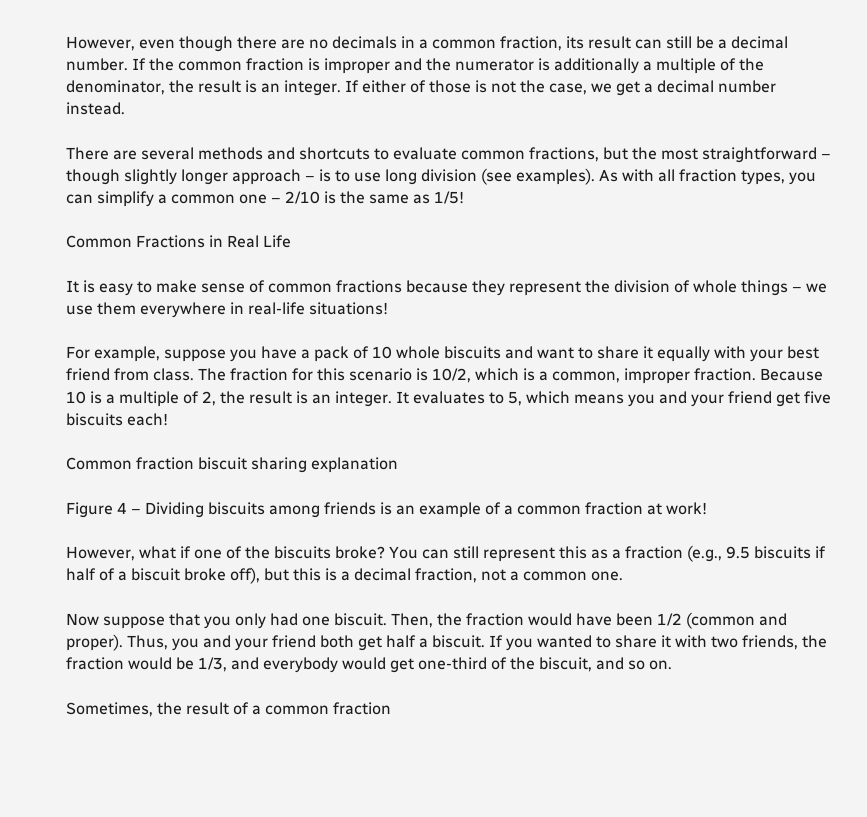However, even though there are no decimals in a common fraction, its result can still be a decimal number. If the common fraction is improper and the numerator is additionally a multiple of the denominator, the result is an integer. If either of those is not the case, we get a decimal number instead.

There are several methods and shortcuts to evaluate common fractions, but the most straightforward – though slightly longer approach – is to use long division (see examples). As with all fraction types, you can simplify a common one – 2/10 is the same as 1/5!

Common Fractions in Real Life

It is easy to make sense of common fractions because they represent the division of whole things – we use them everywhere in real-life situations!

For example, suppose you have a pack of 10 whole biscuits and want to share it equally with your best friend from class. The fraction for this scenario is 10/2, which is a common, improper fraction. Because 10 is a multiple of 2, the result is an integer. It evaluates to 5, which means you and your friend get five biscuits each!

Common fraction biscuit sharing explanation

Figure 4 – Dividing biscuits among friends is an example of a common fraction at work!

However, what if one of the biscuits broke? You can still represent this as a fraction (e.g., 9.5 biscuits if half of a biscuit broke off), but this is a decimal fraction, not a common one.

Now suppose that you only had one biscuit. Then, the fraction would have been 1/2 (common and proper). Thus, you and your friend both get half a biscuit. If you wanted to share it with two friends, the fraction would be 1/3, and everybody would get one-third of the biscuit, and so on.

Sometimes, the result of a common fraction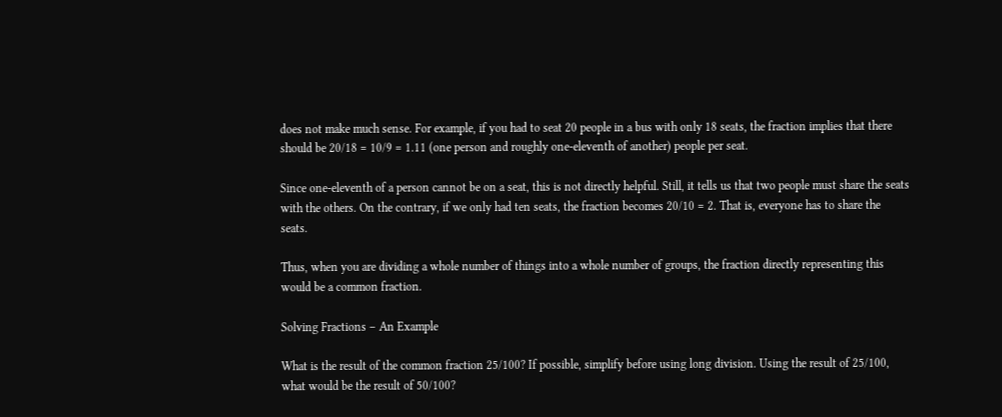does not make much sense. For example, if you had to seat 20 people in a bus with only 18 seats, the fraction implies that there should be 20/18 = 10/9 = 1.11 (one person and roughly one-eleventh of another) people per seat.

Since one-eleventh of a person cannot be on a seat, this is not directly helpful. Still, it tells us that two people must share the seats with the others. On the contrary, if we only had ten seats, the fraction becomes 20/10 = 2. That is, everyone has to share the seats.

Thus, when you are dividing a whole number of things into a whole number of groups, the fraction directly representing this would be a common fraction.

Solving Fractions – An Example

What is the result of the common fraction 25/100? If possible, simplify before using long division. Using the result of 25/100, what would be the result of 50/100?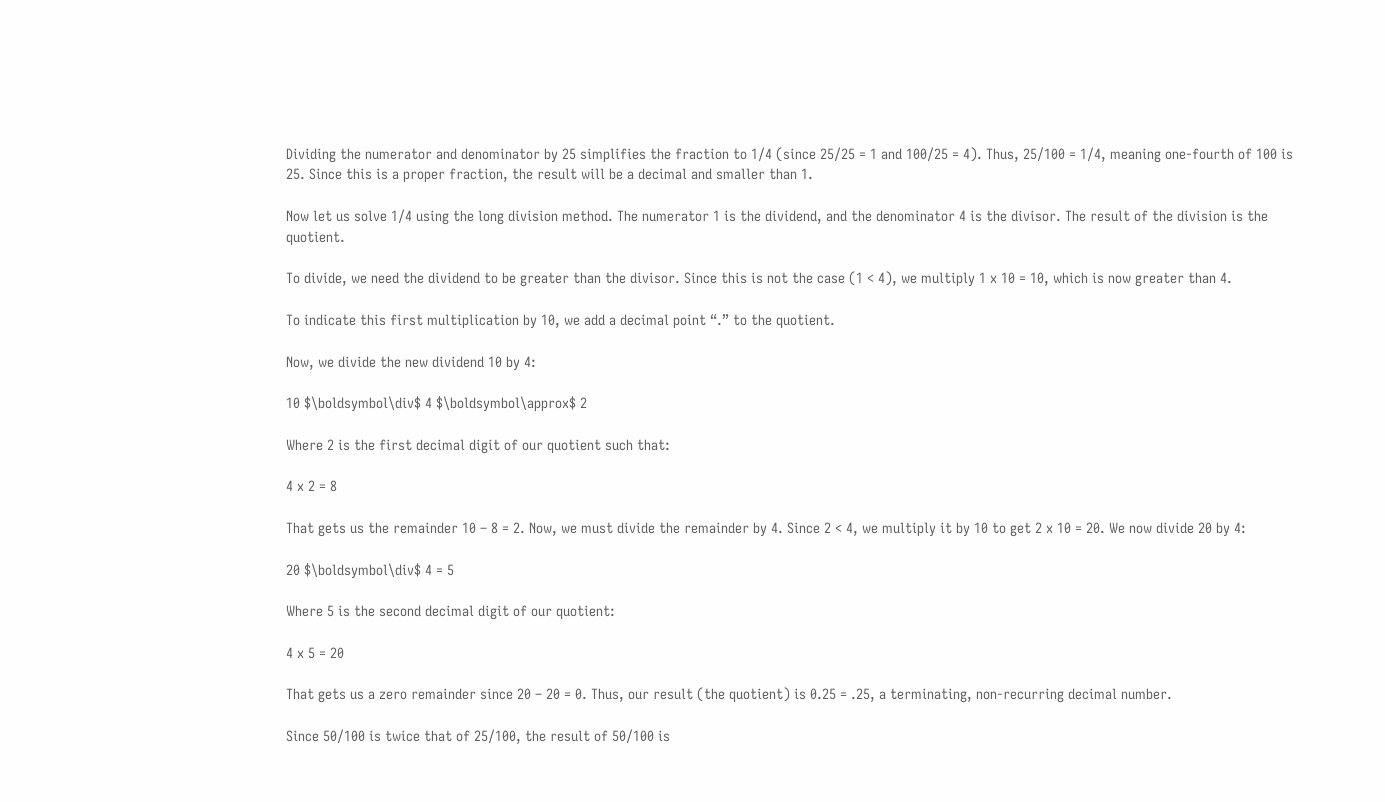Dividing the numerator and denominator by 25 simplifies the fraction to 1/4 (since 25/25 = 1 and 100/25 = 4). Thus, 25/100 = 1/4, meaning one-fourth of 100 is 25. Since this is a proper fraction, the result will be a decimal and smaller than 1.

Now let us solve 1/4 using the long division method. The numerator 1 is the dividend, and the denominator 4 is the divisor. The result of the division is the quotient.

To divide, we need the dividend to be greater than the divisor. Since this is not the case (1 < 4), we multiply 1 x 10 = 10, which is now greater than 4.

To indicate this first multiplication by 10, we add a decimal point “.” to the quotient.

Now, we divide the new dividend 10 by 4:

10 $\boldsymbol\div$ 4 $\boldsymbol\approx$ 2

Where 2 is the first decimal digit of our quotient such that:

4 x 2 = 8

That gets us the remainder 10 – 8 = 2. Now, we must divide the remainder by 4. Since 2 < 4, we multiply it by 10 to get 2 x 10 = 20. We now divide 20 by 4:

20 $\boldsymbol\div$ 4 = 5

Where 5 is the second decimal digit of our quotient:

4 x 5 = 20

That gets us a zero remainder since 20 – 20 = 0. Thus, our result (the quotient) is 0.25 = .25, a terminating, non-recurring decimal number.

Since 50/100 is twice that of 25/100, the result of 50/100 is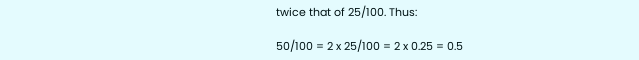twice that of 25/100. Thus:

50/100 = 2 x 25/100 = 2 x 0.25 = 0.5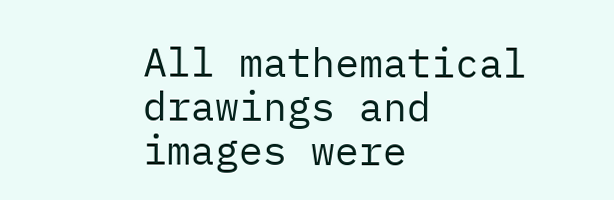All mathematical drawings and images were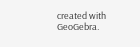created with GeoGebra.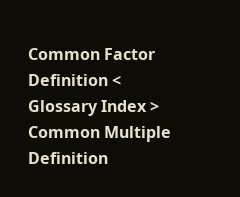Common Factor Definition < Glossary Index > Common Multiple Definition